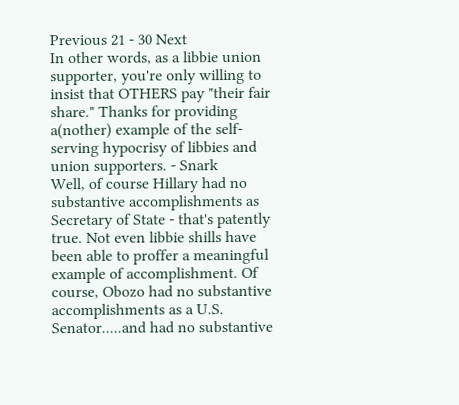Previous 21 - 30 Next
In other words, as a libbie union supporter, you're only willing to insist that OTHERS pay "their fair share." Thanks for providing a(nother) example of the self-serving hypocrisy of libbies and union supporters. - Snark
Well, of course Hillary had no substantive accomplishments as Secretary of State - that's patently true. Not even libbie shills have been able to proffer a meaningful example of accomplishment. Of course, Obozo had no substantive accomplishments as a U.S. Senator.....and had no substantive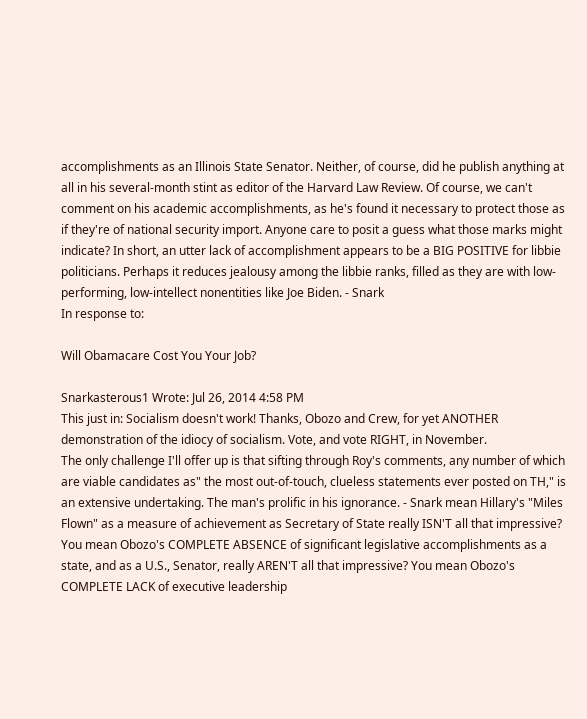accomplishments as an Illinois State Senator. Neither, of course, did he publish anything at all in his several-month stint as editor of the Harvard Law Review. Of course, we can't comment on his academic accomplishments, as he's found it necessary to protect those as if they're of national security import. Anyone care to posit a guess what those marks might indicate? In short, an utter lack of accomplishment appears to be a BIG POSITIVE for libbie politicians. Perhaps it reduces jealousy among the libbie ranks, filled as they are with low-performing, low-intellect nonentities like Joe Biden. - Snark
In response to:

Will Obamacare Cost You Your Job?

Snarkasterous1 Wrote: Jul 26, 2014 4:58 PM
This just in: Socialism doesn't work! Thanks, Obozo and Crew, for yet ANOTHER demonstration of the idiocy of socialism. Vote, and vote RIGHT, in November.
The only challenge I'll offer up is that sifting through Roy's comments, any number of which are viable candidates as" the most out-of-touch, clueless statements ever posted on TH," is an extensive undertaking. The man's prolific in his ignorance. - Snark mean Hillary's "Miles Flown" as a measure of achievement as Secretary of State really ISN'T all that impressive? You mean Obozo's COMPLETE ABSENCE of significant legislative accomplishments as a state, and as a U.S., Senator, really AREN'T all that impressive? You mean Obozo's COMPLETE LACK of executive leadership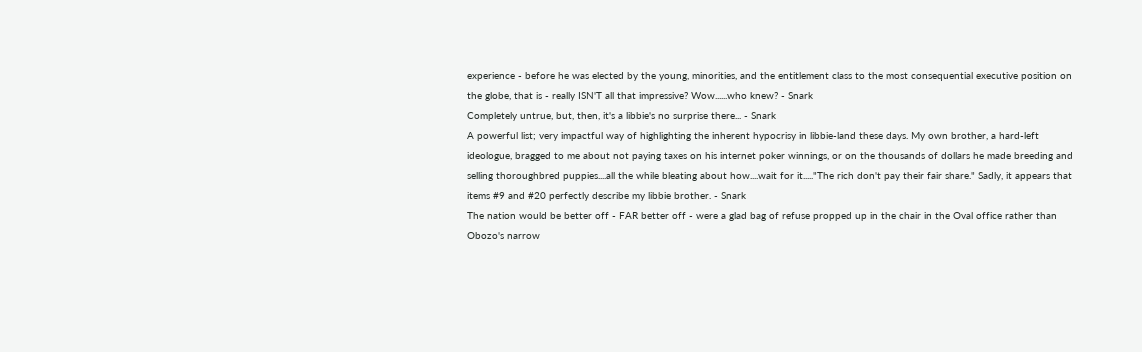experience - before he was elected by the young, minorities, and the entitlement class to the most consequential executive position on the globe, that is - really ISN'T all that impressive? Wow......who knew? - Snark
Completely untrue, but, then, it's a libbie's no surprise there... - Snark
A powerful list; very impactful way of highlighting the inherent hypocrisy in libbie-land these days. My own brother, a hard-left ideologue, bragged to me about not paying taxes on his internet poker winnings, or on the thousands of dollars he made breeding and selling thoroughbred puppies....all the while bleating about how....wait for it....."The rich don't pay their fair share." Sadly, it appears that items #9 and #20 perfectly describe my libbie brother. - Snark
The nation would be better off - FAR better off - were a glad bag of refuse propped up in the chair in the Oval office rather than Obozo's narrow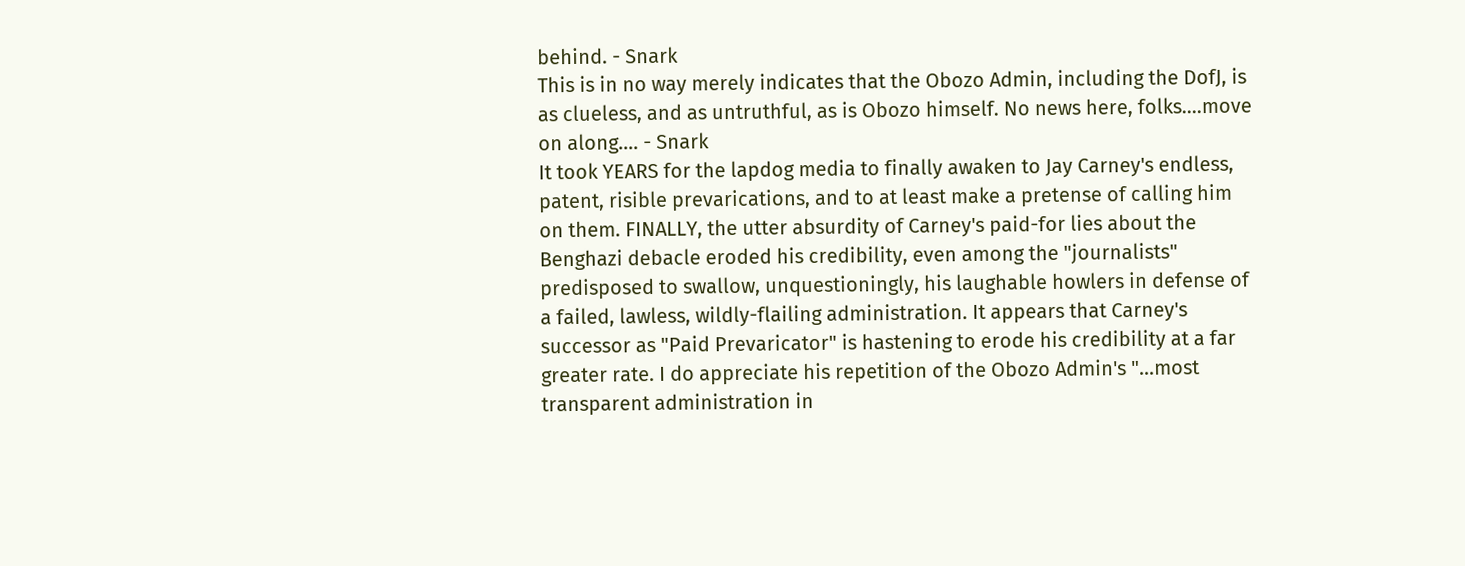behind. - Snark
This is in no way merely indicates that the Obozo Admin, including the DofJ, is as clueless, and as untruthful, as is Obozo himself. No news here, folks....move on along.... - Snark
It took YEARS for the lapdog media to finally awaken to Jay Carney's endless, patent, risible prevarications, and to at least make a pretense of calling him on them. FINALLY, the utter absurdity of Carney's paid-for lies about the Benghazi debacle eroded his credibility, even among the "journalists" predisposed to swallow, unquestioningly, his laughable howlers in defense of a failed, lawless, wildly-flailing administration. It appears that Carney's successor as "Paid Prevaricator" is hastening to erode his credibility at a far greater rate. I do appreciate his repetition of the Obozo Admin's "...most transparent administration in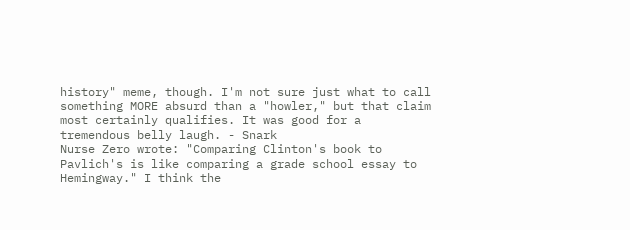history" meme, though. I'm not sure just what to call something MORE absurd than a "howler," but that claim most certainly qualifies. It was good for a tremendous belly laugh. - Snark
Nurse Zero wrote: "Comparing Clinton's book to Pavlich's is like comparing a grade school essay to Hemingway." I think the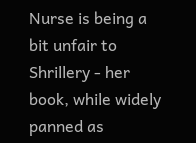Nurse is being a bit unfair to Shrillery - her book, while widely panned as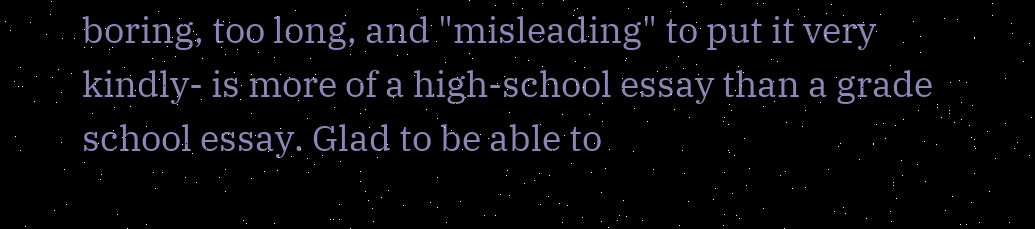boring, too long, and "misleading" to put it very kindly- is more of a high-school essay than a grade school essay. Glad to be able to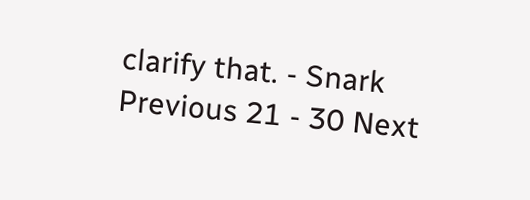clarify that. - Snark
Previous 21 - 30 Next